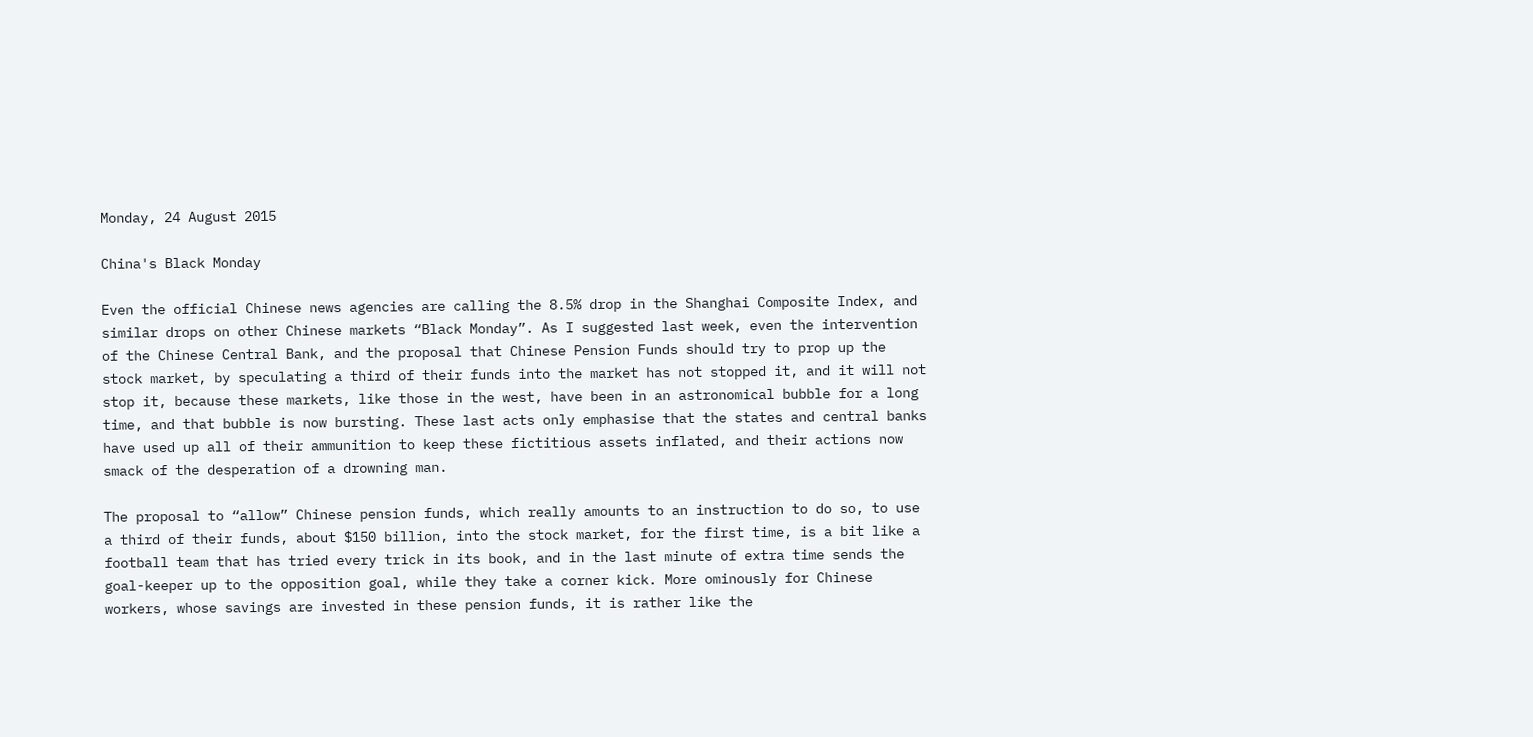Monday, 24 August 2015

China's Black Monday

Even the official Chinese news agencies are calling the 8.5% drop in the Shanghai Composite Index, and similar drops on other Chinese markets “Black Monday”. As I suggested last week, even the intervention of the Chinese Central Bank, and the proposal that Chinese Pension Funds should try to prop up the stock market, by speculating a third of their funds into the market has not stopped it, and it will not stop it, because these markets, like those in the west, have been in an astronomical bubble for a long time, and that bubble is now bursting. These last acts only emphasise that the states and central banks have used up all of their ammunition to keep these fictitious assets inflated, and their actions now smack of the desperation of a drowning man.

The proposal to “allow” Chinese pension funds, which really amounts to an instruction to do so, to use a third of their funds, about $150 billion, into the stock market, for the first time, is a bit like a football team that has tried every trick in its book, and in the last minute of extra time sends the goal-keeper up to the opposition goal, while they take a corner kick. More ominously for Chinese workers, whose savings are invested in these pension funds, it is rather like the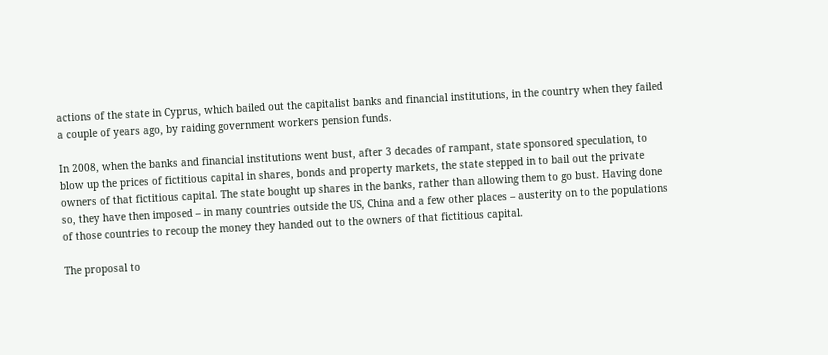actions of the state in Cyprus, which bailed out the capitalist banks and financial institutions, in the country when they failed a couple of years ago, by raiding government workers pension funds.

In 2008, when the banks and financial institutions went bust, after 3 decades of rampant, state sponsored speculation, to blow up the prices of fictitious capital in shares, bonds and property markets, the state stepped in to bail out the private owners of that fictitious capital. The state bought up shares in the banks, rather than allowing them to go bust. Having done so, they have then imposed – in many countries outside the US, China and a few other places – austerity on to the populations of those countries to recoup the money they handed out to the owners of that fictitious capital.

The proposal to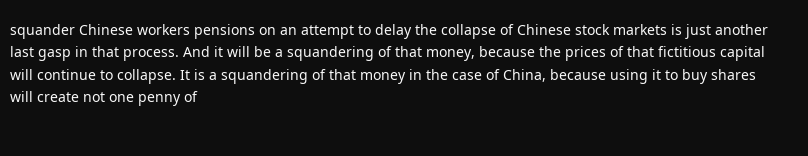squander Chinese workers pensions on an attempt to delay the collapse of Chinese stock markets is just another last gasp in that process. And it will be a squandering of that money, because the prices of that fictitious capital will continue to collapse. It is a squandering of that money in the case of China, because using it to buy shares will create not one penny of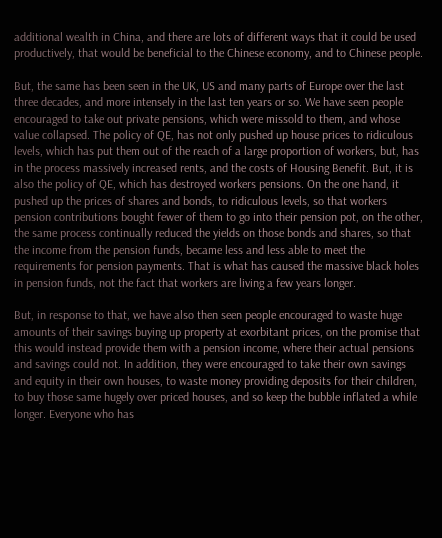additional wealth in China, and there are lots of different ways that it could be used productively, that would be beneficial to the Chinese economy, and to Chinese people.

But, the same has been seen in the UK, US and many parts of Europe over the last three decades, and more intensely in the last ten years or so. We have seen people encouraged to take out private pensions, which were missold to them, and whose value collapsed. The policy of QE, has not only pushed up house prices to ridiculous levels, which has put them out of the reach of a large proportion of workers, but, has in the process massively increased rents, and the costs of Housing Benefit. But, it is also the policy of QE, which has destroyed workers pensions. On the one hand, it pushed up the prices of shares and bonds, to ridiculous levels, so that workers pension contributions bought fewer of them to go into their pension pot, on the other, the same process continually reduced the yields on those bonds and shares, so that the income from the pension funds, became less and less able to meet the requirements for pension payments. That is what has caused the massive black holes in pension funds, not the fact that workers are living a few years longer.

But, in response to that, we have also then seen people encouraged to waste huge amounts of their savings buying up property at exorbitant prices, on the promise that this would instead provide them with a pension income, where their actual pensions and savings could not. In addition, they were encouraged to take their own savings and equity in their own houses, to waste money providing deposits for their children, to buy those same hugely over priced houses, and so keep the bubble inflated a while longer. Everyone who has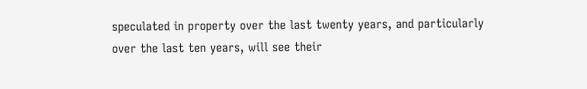speculated in property over the last twenty years, and particularly over the last ten years, will see their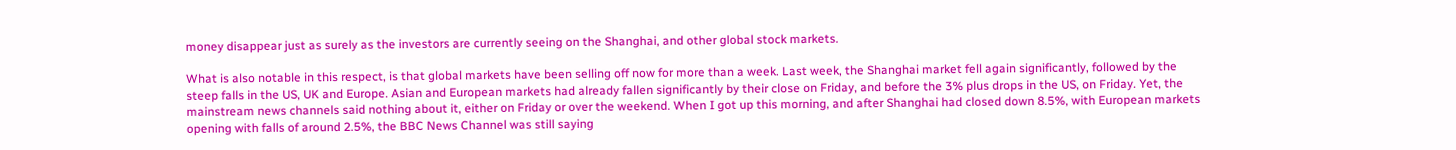money disappear just as surely as the investors are currently seeing on the Shanghai, and other global stock markets.

What is also notable in this respect, is that global markets have been selling off now for more than a week. Last week, the Shanghai market fell again significantly, followed by the steep falls in the US, UK and Europe. Asian and European markets had already fallen significantly by their close on Friday, and before the 3% plus drops in the US, on Friday. Yet, the mainstream news channels said nothing about it, either on Friday or over the weekend. When I got up this morning, and after Shanghai had closed down 8.5%, with European markets opening with falls of around 2.5%, the BBC News Channel was still saying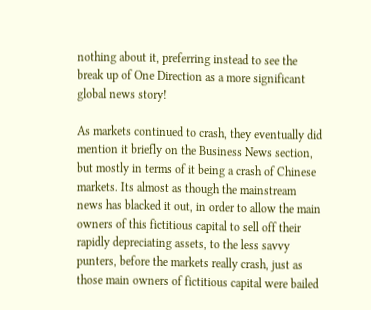nothing about it, preferring instead to see the break up of One Direction as a more significant global news story!

As markets continued to crash, they eventually did mention it briefly on the Business News section, but mostly in terms of it being a crash of Chinese markets. Its almost as though the mainstream news has blacked it out, in order to allow the main owners of this fictitious capital to sell off their rapidly depreciating assets, to the less savvy punters, before the markets really crash, just as those main owners of fictitious capital were bailed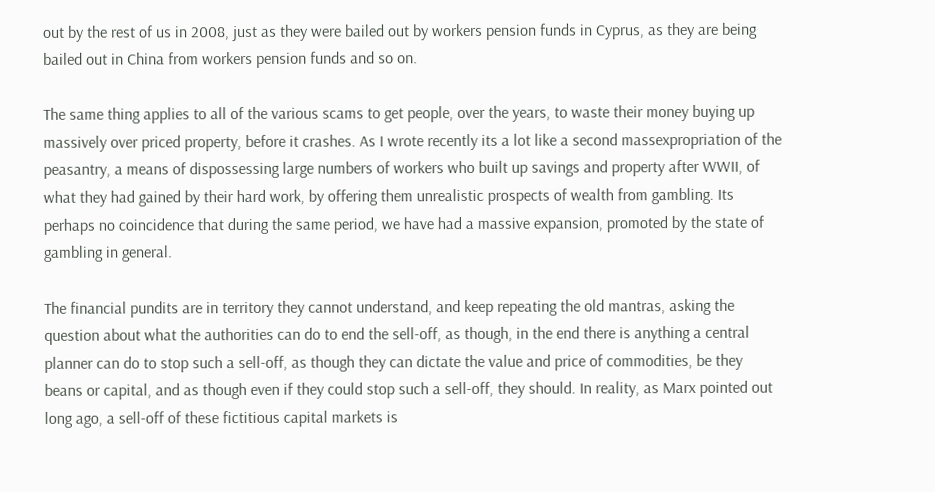out by the rest of us in 2008, just as they were bailed out by workers pension funds in Cyprus, as they are being bailed out in China from workers pension funds and so on.

The same thing applies to all of the various scams to get people, over the years, to waste their money buying up massively over priced property, before it crashes. As I wrote recently its a lot like a second massexpropriation of the peasantry, a means of dispossessing large numbers of workers who built up savings and property after WWII, of what they had gained by their hard work, by offering them unrealistic prospects of wealth from gambling. Its perhaps no coincidence that during the same period, we have had a massive expansion, promoted by the state of gambling in general.

The financial pundits are in territory they cannot understand, and keep repeating the old mantras, asking the question about what the authorities can do to end the sell-off, as though, in the end there is anything a central planner can do to stop such a sell-off, as though they can dictate the value and price of commodities, be they beans or capital, and as though even if they could stop such a sell-off, they should. In reality, as Marx pointed out long ago, a sell-off of these fictitious capital markets is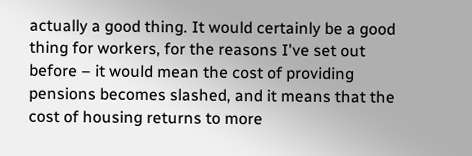actually a good thing. It would certainly be a good thing for workers, for the reasons I've set out before – it would mean the cost of providing pensions becomes slashed, and it means that the cost of housing returns to more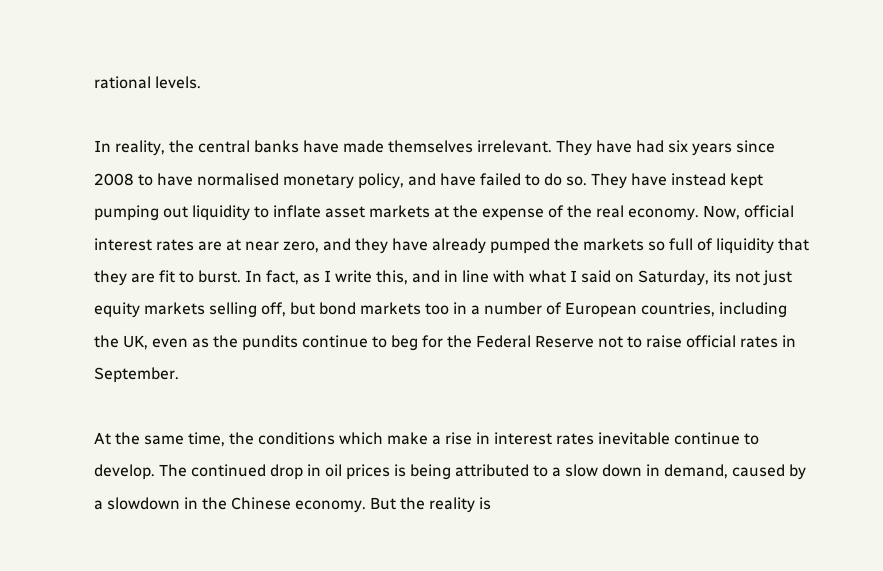rational levels.

In reality, the central banks have made themselves irrelevant. They have had six years since 2008 to have normalised monetary policy, and have failed to do so. They have instead kept pumping out liquidity to inflate asset markets at the expense of the real economy. Now, official interest rates are at near zero, and they have already pumped the markets so full of liquidity that they are fit to burst. In fact, as I write this, and in line with what I said on Saturday, its not just equity markets selling off, but bond markets too in a number of European countries, including the UK, even as the pundits continue to beg for the Federal Reserve not to raise official rates in September.

At the same time, the conditions which make a rise in interest rates inevitable continue to develop. The continued drop in oil prices is being attributed to a slow down in demand, caused by a slowdown in the Chinese economy. But the reality is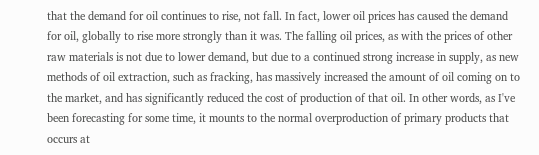that the demand for oil continues to rise, not fall. In fact, lower oil prices has caused the demand for oil, globally to rise more strongly than it was. The falling oil prices, as with the prices of other raw materials is not due to lower demand, but due to a continued strong increase in supply, as new methods of oil extraction, such as fracking, has massively increased the amount of oil coming on to the market, and has significantly reduced the cost of production of that oil. In other words, as I've been forecasting for some time, it mounts to the normal overproduction of primary products that occurs at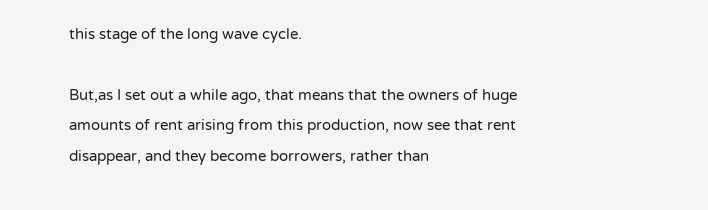this stage of the long wave cycle.

But,as I set out a while ago, that means that the owners of huge amounts of rent arising from this production, now see that rent disappear, and they become borrowers, rather than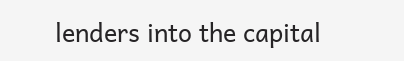lenders into the capital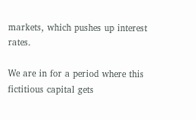markets, which pushes up interest rates.

We are in for a period where this fictitious capital gets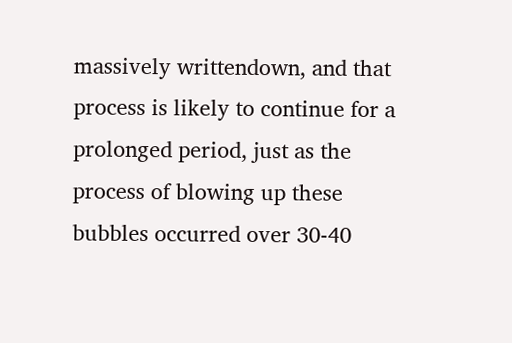massively writtendown, and that process is likely to continue for a prolonged period, just as the process of blowing up these bubbles occurred over 30-40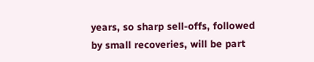years, so sharp sell-offs, followed by small recoveries, will be part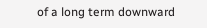of a long term downward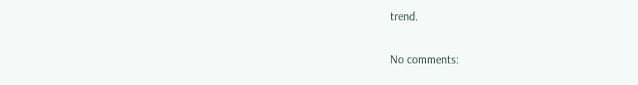trend.

No comments: